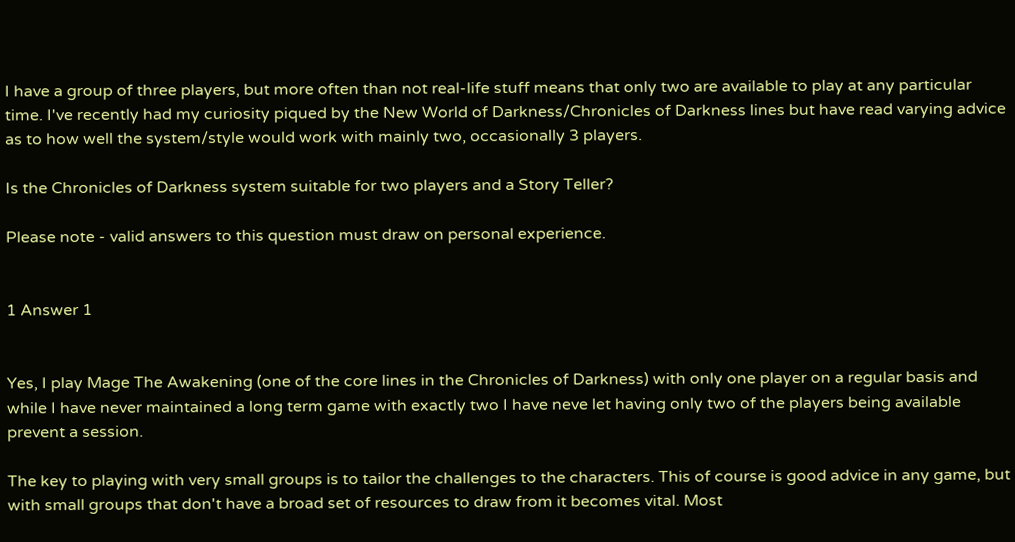I have a group of three players, but more often than not real-life stuff means that only two are available to play at any particular time. I've recently had my curiosity piqued by the New World of Darkness/Chronicles of Darkness lines but have read varying advice as to how well the system/style would work with mainly two, occasionally 3 players.

Is the Chronicles of Darkness system suitable for two players and a Story Teller?

Please note - valid answers to this question must draw on personal experience.


1 Answer 1


Yes, I play Mage The Awakening (one of the core lines in the Chronicles of Darkness) with only one player on a regular basis and while I have never maintained a long term game with exactly two I have neve let having only two of the players being available prevent a session.

The key to playing with very small groups is to tailor the challenges to the characters. This of course is good advice in any game, but with small groups that don't have a broad set of resources to draw from it becomes vital. Most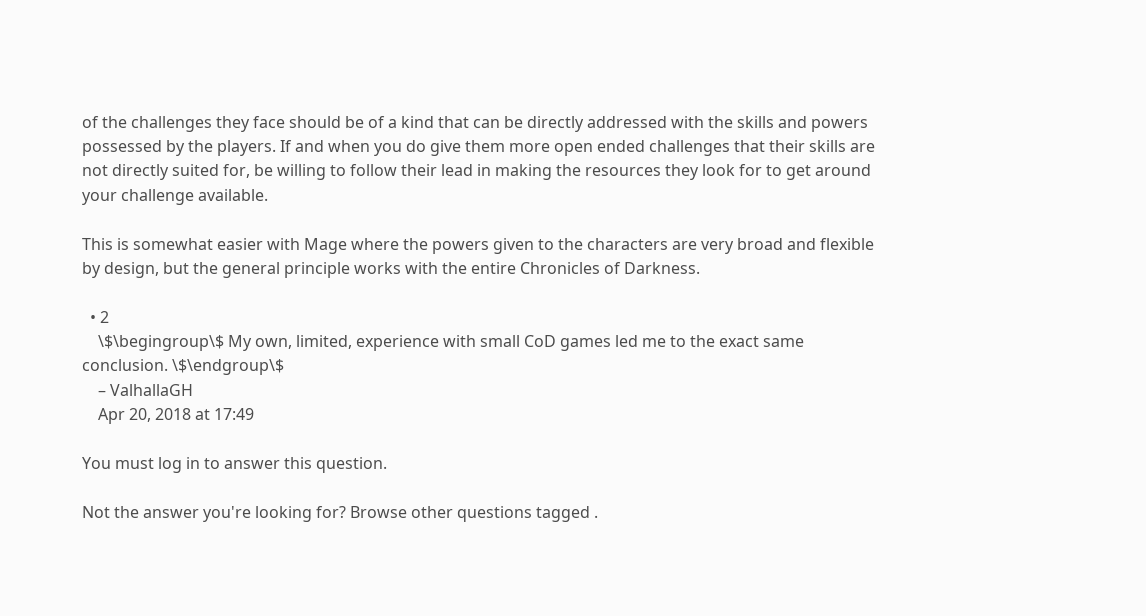of the challenges they face should be of a kind that can be directly addressed with the skills and powers possessed by the players. If and when you do give them more open ended challenges that their skills are not directly suited for, be willing to follow their lead in making the resources they look for to get around your challenge available.

This is somewhat easier with Mage where the powers given to the characters are very broad and flexible by design, but the general principle works with the entire Chronicles of Darkness.

  • 2
    \$\begingroup\$ My own, limited, experience with small CoD games led me to the exact same conclusion. \$\endgroup\$
    – ValhallaGH
    Apr 20, 2018 at 17:49

You must log in to answer this question.

Not the answer you're looking for? Browse other questions tagged .